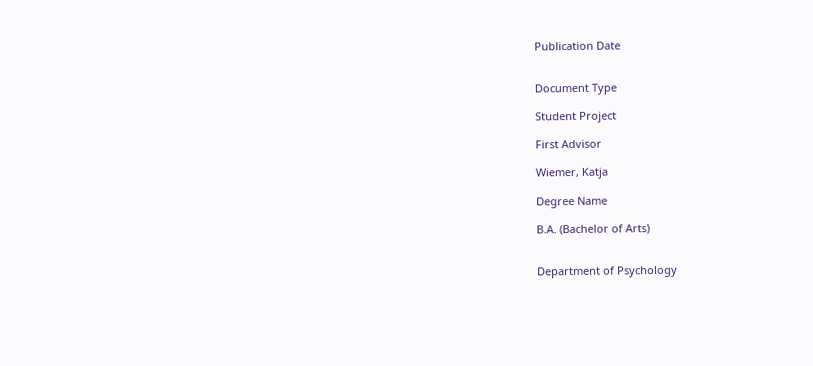Publication Date


Document Type

Student Project

First Advisor

Wiemer, Katja

Degree Name

B.A. (Bachelor of Arts)


Department of Psychology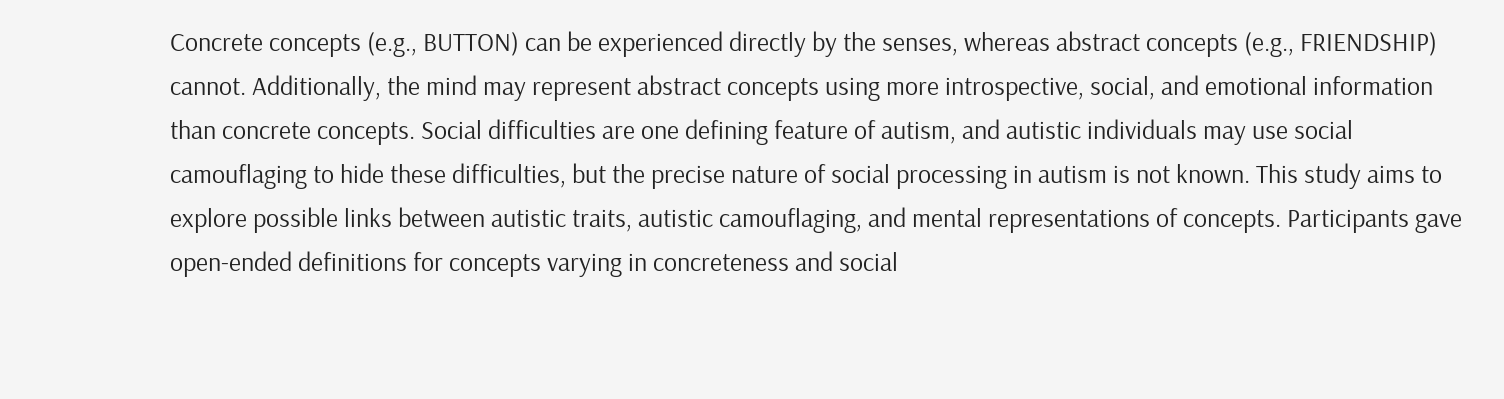Concrete concepts (e.g., BUTTON) can be experienced directly by the senses, whereas abstract concepts (e.g., FRIENDSHIP) cannot. Additionally, the mind may represent abstract concepts using more introspective, social, and emotional information than concrete concepts. Social difficulties are one defining feature of autism, and autistic individuals may use social camouflaging to hide these difficulties, but the precise nature of social processing in autism is not known. This study aims to explore possible links between autistic traits, autistic camouflaging, and mental representations of concepts. Participants gave open-ended definitions for concepts varying in concreteness and social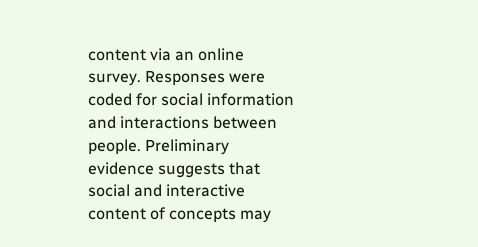content via an online survey. Responses were coded for social information and interactions between people. Preliminary evidence suggests that social and interactive content of concepts may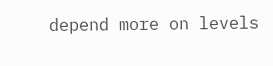depend more on levels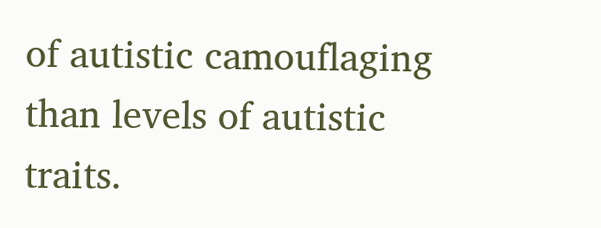of autistic camouflaging than levels of autistic traits.